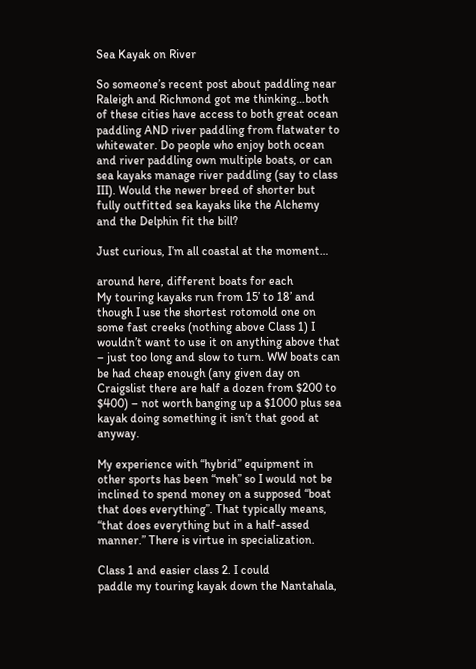Sea Kayak on River

So someone’s recent post about paddling near Raleigh and Richmond got me thinking…both of these cities have access to both great ocean paddling AND river paddling from flatwater to whitewater. Do people who enjoy both ocean and river paddling own multiple boats, or can sea kayaks manage river paddling (say to class III). Would the newer breed of shorter but fully outfitted sea kayaks like the Alchemy and the Delphin fit the bill?

Just curious, I’m all coastal at the moment…

around here, different boats for each
My touring kayaks run from 15’ to 18’ and though I use the shortest rotomold one on some fast creeks (nothing above Class 1) I wouldn’t want to use it on anything above that – just too long and slow to turn. WW boats can be had cheap enough (any given day on Craigslist there are half a dozen from $200 to $400) – not worth banging up a $1000 plus sea kayak doing something it isn’t that good at anyway.

My experience with “hybrid” equipment in other sports has been “meh” so I would not be inclined to spend money on a supposed “boat that does everything”. That typically means, “that does everything but in a half-assed manner.” There is virtue in specialization.

Class 1 and easier class 2. I could
paddle my touring kayak down the Nantahala,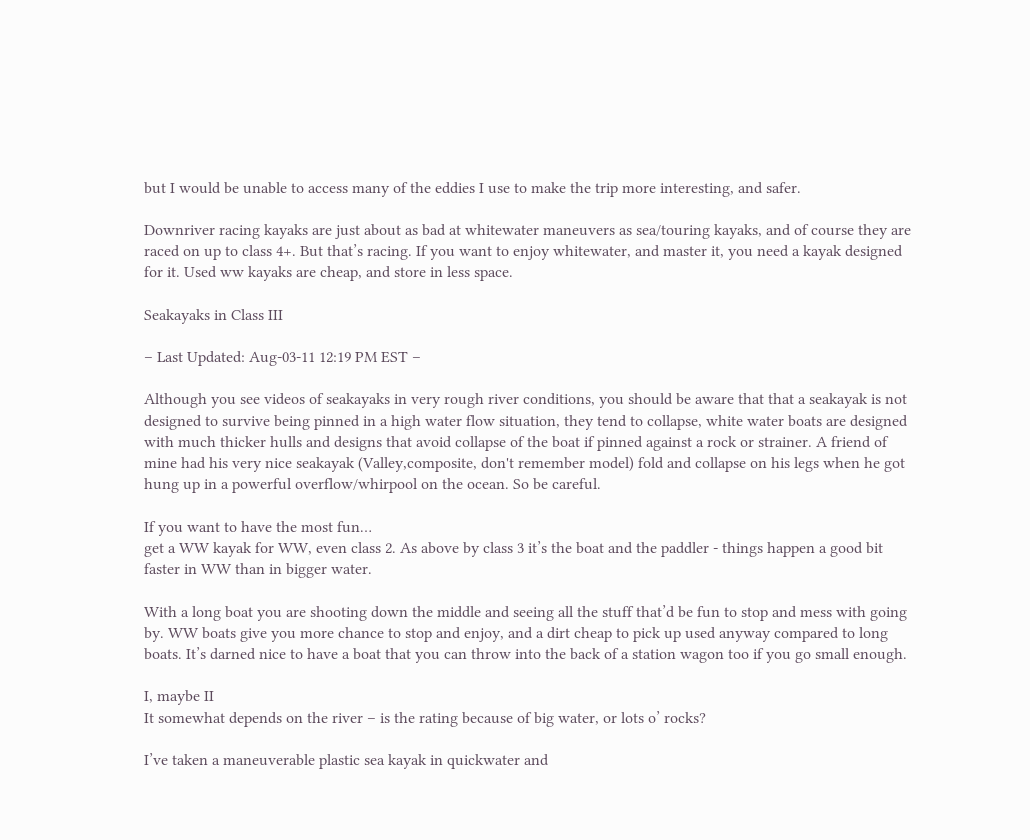but I would be unable to access many of the eddies I use to make the trip more interesting, and safer.

Downriver racing kayaks are just about as bad at whitewater maneuvers as sea/touring kayaks, and of course they are raced on up to class 4+. But that’s racing. If you want to enjoy whitewater, and master it, you need a kayak designed for it. Used ww kayaks are cheap, and store in less space.

Seakayaks in Class III

– Last Updated: Aug-03-11 12:19 PM EST –

Although you see videos of seakayaks in very rough river conditions, you should be aware that that a seakayak is not designed to survive being pinned in a high water flow situation, they tend to collapse, white water boats are designed with much thicker hulls and designs that avoid collapse of the boat if pinned against a rock or strainer. A friend of mine had his very nice seakayak (Valley,composite, don't remember model) fold and collapse on his legs when he got hung up in a powerful overflow/whirpool on the ocean. So be careful.

If you want to have the most fun…
get a WW kayak for WW, even class 2. As above by class 3 it’s the boat and the paddler - things happen a good bit faster in WW than in bigger water.

With a long boat you are shooting down the middle and seeing all the stuff that’d be fun to stop and mess with going by. WW boats give you more chance to stop and enjoy, and a dirt cheap to pick up used anyway compared to long boats. It’s darned nice to have a boat that you can throw into the back of a station wagon too if you go small enough.

I, maybe II
It somewhat depends on the river – is the rating because of big water, or lots o’ rocks?

I’ve taken a maneuverable plastic sea kayak in quickwater and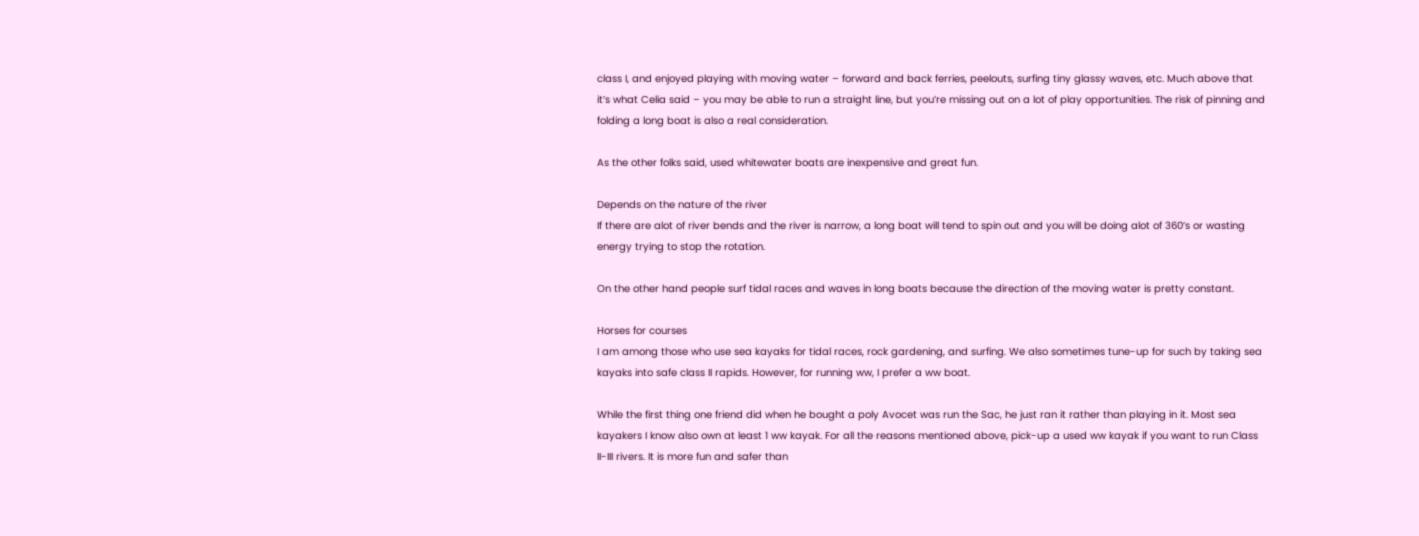class I, and enjoyed playing with moving water – forward and back ferries, peelouts, surfing tiny glassy waves, etc. Much above that it’s what Celia said – you may be able to run a straight line, but you’re missing out on a lot of play opportunities. The risk of pinning and folding a long boat is also a real consideration.

As the other folks said, used whitewater boats are inexpensive and great fun.

Depends on the nature of the river
If there are alot of river bends and the river is narrow, a long boat will tend to spin out and you will be doing alot of 360’s or wasting energy trying to stop the rotation.

On the other hand people surf tidal races and waves in long boats because the direction of the moving water is pretty constant.

Horses for courses
I am among those who use sea kayaks for tidal races, rock gardening, and surfing. We also sometimes tune-up for such by taking sea kayaks into safe class II rapids. However, for running ww, I prefer a ww boat.

While the first thing one friend did when he bought a poly Avocet was run the Sac, he just ran it rather than playing in it. Most sea kayakers I know also own at least 1 ww kayak. For all the reasons mentioned above, pick-up a used ww kayak if you want to run Class II-III rivers. It is more fun and safer than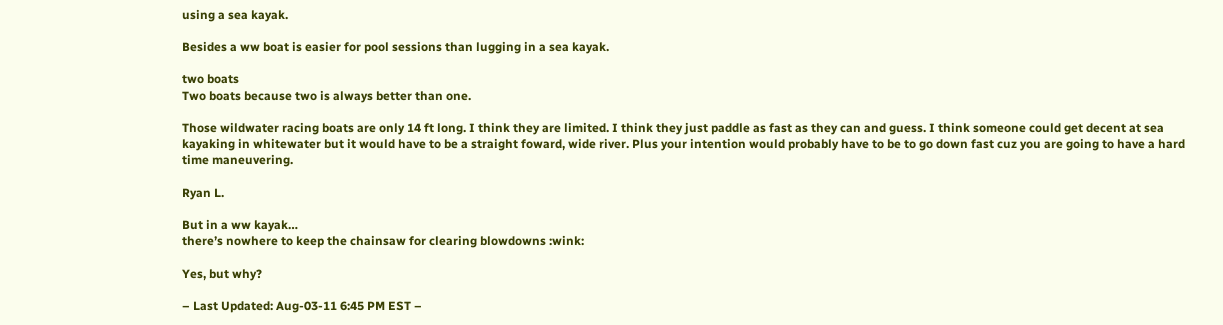using a sea kayak.

Besides a ww boat is easier for pool sessions than lugging in a sea kayak.

two boats
Two boats because two is always better than one.

Those wildwater racing boats are only 14 ft long. I think they are limited. I think they just paddle as fast as they can and guess. I think someone could get decent at sea kayaking in whitewater but it would have to be a straight foward, wide river. Plus your intention would probably have to be to go down fast cuz you are going to have a hard time maneuvering.

Ryan L.

But in a ww kayak…
there’s nowhere to keep the chainsaw for clearing blowdowns :wink:

Yes, but why?

– Last Updated: Aug-03-11 6:45 PM EST –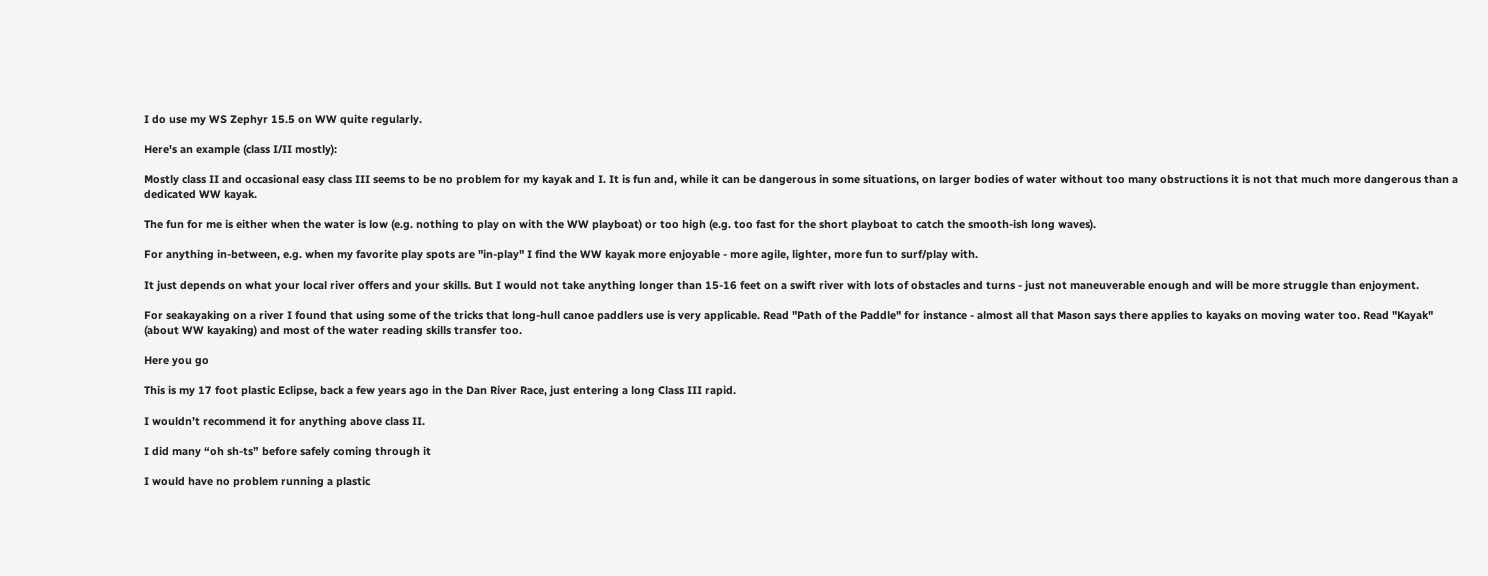I do use my WS Zephyr 15.5 on WW quite regularly.

Here's an example (class I/II mostly):

Mostly class II and occasional easy class III seems to be no problem for my kayak and I. It is fun and, while it can be dangerous in some situations, on larger bodies of water without too many obstructions it is not that much more dangerous than a dedicated WW kayak.

The fun for me is either when the water is low (e.g. nothing to play on with the WW playboat) or too high (e.g. too fast for the short playboat to catch the smooth-ish long waves).

For anything in-between, e.g. when my favorite play spots are "in-play" I find the WW kayak more enjoyable - more agile, lighter, more fun to surf/play with.

It just depends on what your local river offers and your skills. But I would not take anything longer than 15-16 feet on a swift river with lots of obstacles and turns - just not maneuverable enough and will be more struggle than enjoyment.

For seakayaking on a river I found that using some of the tricks that long-hull canoe paddlers use is very applicable. Read "Path of the Paddle" for instance - almost all that Mason says there applies to kayaks on moving water too. Read "Kayak" (about WW kayaking) and most of the water reading skills transfer too.

Here you go

This is my 17 foot plastic Eclipse, back a few years ago in the Dan River Race, just entering a long Class III rapid.

I wouldn’t recommend it for anything above class II.

I did many “oh sh-ts” before safely coming through it

I would have no problem running a plastic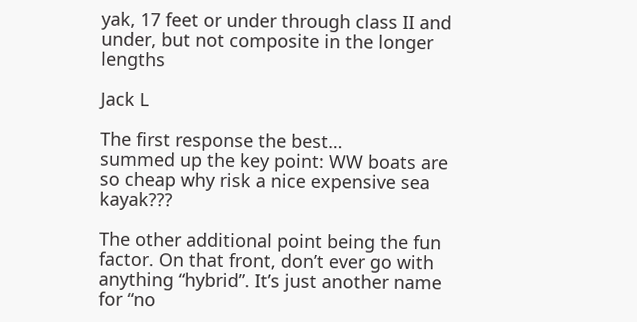yak, 17 feet or under through class II and under, but not composite in the longer lengths

Jack L

The first response the best…
summed up the key point: WW boats are so cheap why risk a nice expensive sea kayak???

The other additional point being the fun factor. On that front, don’t ever go with anything “hybrid”. It’s just another name for “no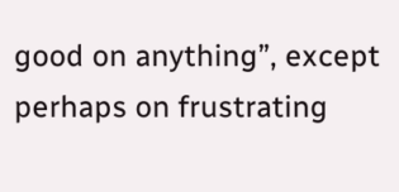good on anything”, except perhaps on frustrating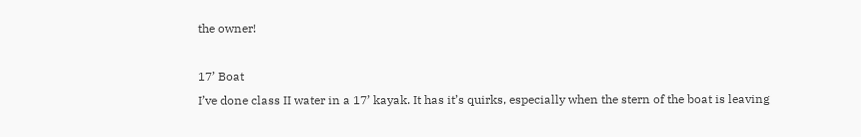the owner!

17’ Boat
I’ve done class II water in a 17’ kayak. It has it’s quirks, especially when the stern of the boat is leaving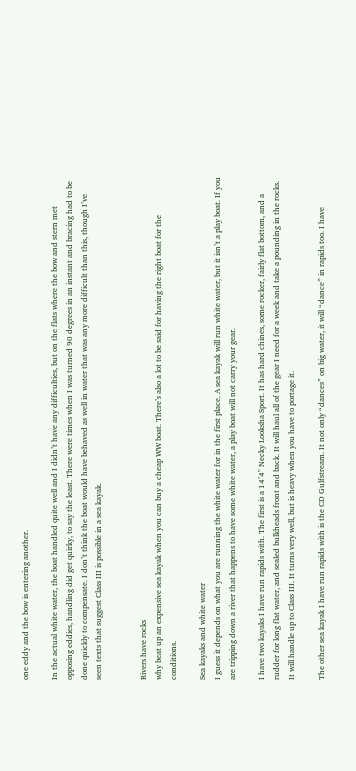one eddy and the bow is entering another.

In the actual white water, the boat handled quite well and I didn’t have any difficulties, but on the flats where the bow and stern met opposing eddies, handling did get quirky, to say the least. There were times when I was turned 90 degrees in an instant and bracing had to be done quickly to compensate. I don’t think the boat would have behaved as well in water that was any more difficult than this, though I’ve seen texts that suggest Class III is possible in a sea kayak.


Rivers have rocks
why beat up an expensive sea kayak when you can buy a cheap WW boat. There’s also a lot to be said for having the right boat for the conditions.

Sea kayaks and white water
I guess it depends on what you are running the white water for in the first place. A sea kayak will run white water, but it isn’t a play boat. If you are tripping down a river that happens to have some white water, a play boat will not carry your gear.

I have two kayaks I have run rapids with. The first is a 14’4" Necky Looksha Sport. It has hard chines, some rocker, fairly flat bottom, and a rudder for long flat water, and sealed bulkheads front and back. It will haul all of the gear I need for a week and take a pounding in the rocks. It will handle up to Class III. It turns very well, but is heavy when you have to portage it.

The other sea kayak I have run rapids with is the CD Gulfstream. It not only “dances” on big water, it will “dance” in rapids too. I have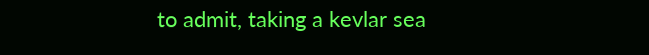to admit, taking a kevlar sea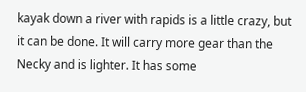kayak down a river with rapids is a little crazy, but it can be done. It will carry more gear than the Necky and is lighter. It has some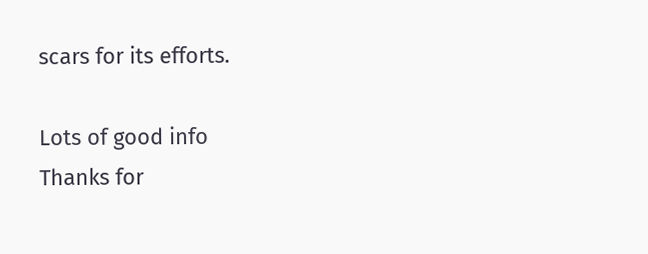scars for its efforts.

Lots of good info
Thanks for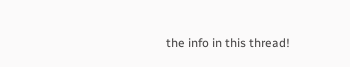the info in this thread!